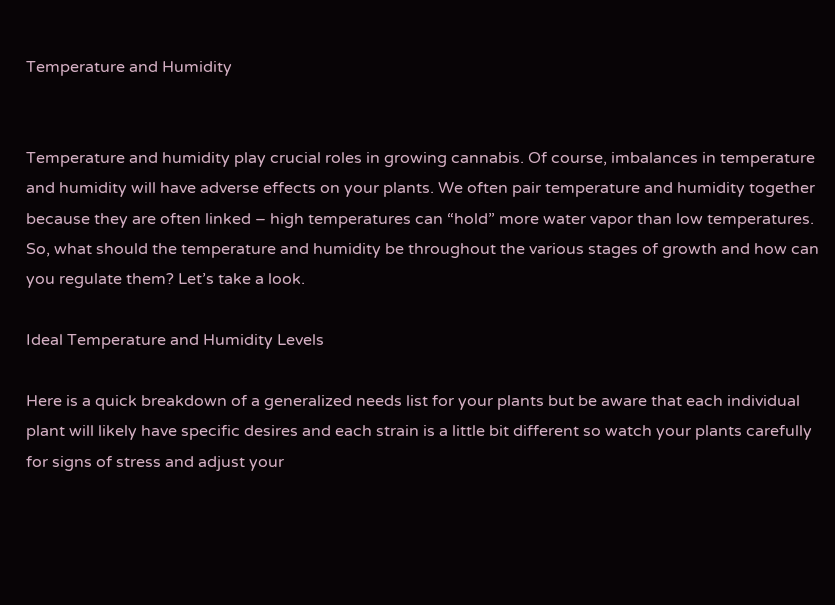Temperature and Humidity


Temperature and humidity play crucial roles in growing cannabis. Of course, imbalances in temperature and humidity will have adverse effects on your plants. We often pair temperature and humidity together because they are often linked – high temperatures can “hold” more water vapor than low temperatures. So, what should the temperature and humidity be throughout the various stages of growth and how can you regulate them? Let’s take a look.

Ideal Temperature and Humidity Levels

Here is a quick breakdown of a generalized needs list for your plants but be aware that each individual plant will likely have specific desires and each strain is a little bit different so watch your plants carefully for signs of stress and adjust your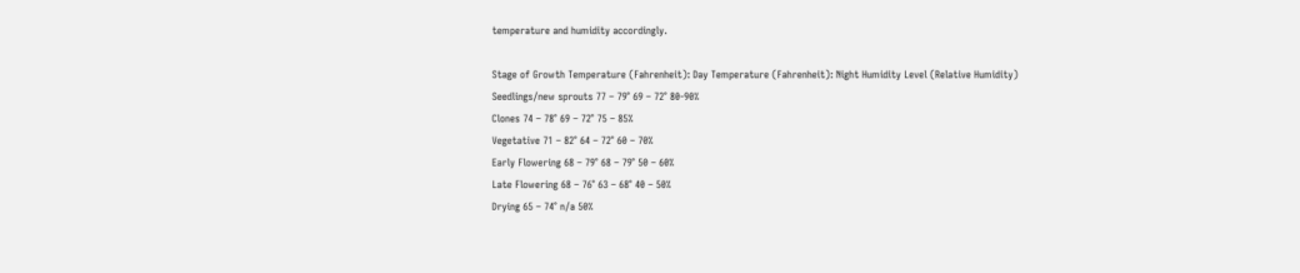temperature and humidity accordingly.

Stage of Growth Temperature (Fahrenheit): Day Temperature (Fahrenheit): Night Humidity Level (Relative Humidity)
Seedlings/new sprouts 77 – 79° 69 – 72° 80-90%
Clones 74 – 78° 69 – 72° 75 – 85%
Vegetative 71 – 82° 64 – 72° 60 – 70%
Early Flowering 68 – 79° 68 – 79° 50 – 60%
Late Flowering 68 – 76° 63 – 68° 40 – 50%
Drying 65 – 74° n/a 50%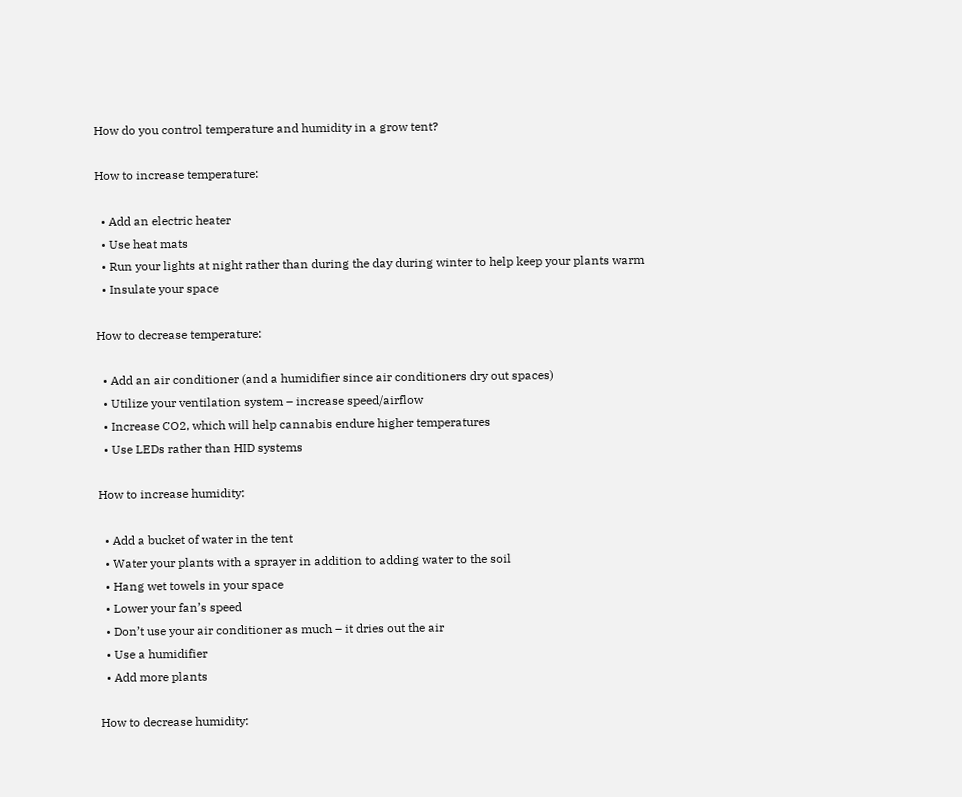How do you control temperature and humidity in a grow tent?

How to increase temperature:

  • Add an electric heater
  • Use heat mats
  • Run your lights at night rather than during the day during winter to help keep your plants warm
  • Insulate your space

How to decrease temperature:

  • Add an air conditioner (and a humidifier since air conditioners dry out spaces)
  • Utilize your ventilation system – increase speed/airflow
  • Increase CO2, which will help cannabis endure higher temperatures
  • Use LEDs rather than HID systems

How to increase humidity:

  • Add a bucket of water in the tent
  • Water your plants with a sprayer in addition to adding water to the soil
  • Hang wet towels in your space
  • Lower your fan’s speed
  • Don’t use your air conditioner as much – it dries out the air
  • Use a humidifier
  • Add more plants

How to decrease humidity: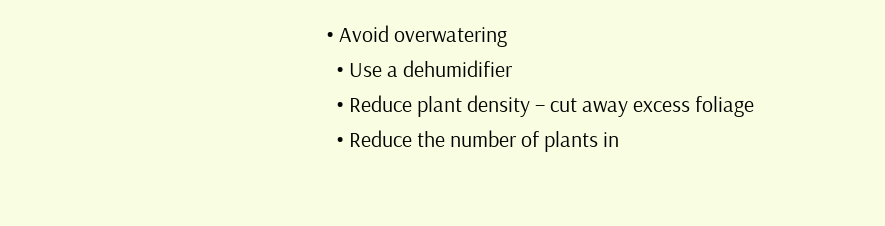• Avoid overwatering
  • Use a dehumidifier
  • Reduce plant density – cut away excess foliage
  • Reduce the number of plants in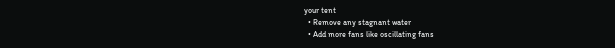your tent
  • Remove any stagnant water
  • Add more fans like oscillating fans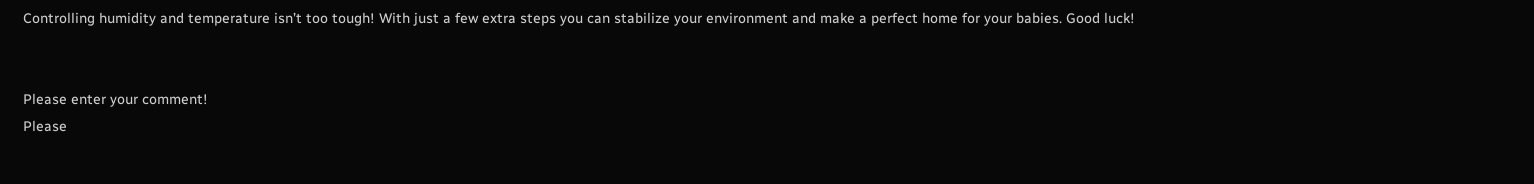Controlling humidity and temperature isn’t too tough! With just a few extra steps you can stabilize your environment and make a perfect home for your babies. Good luck!


Please enter your comment!
Please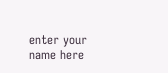enter your name here